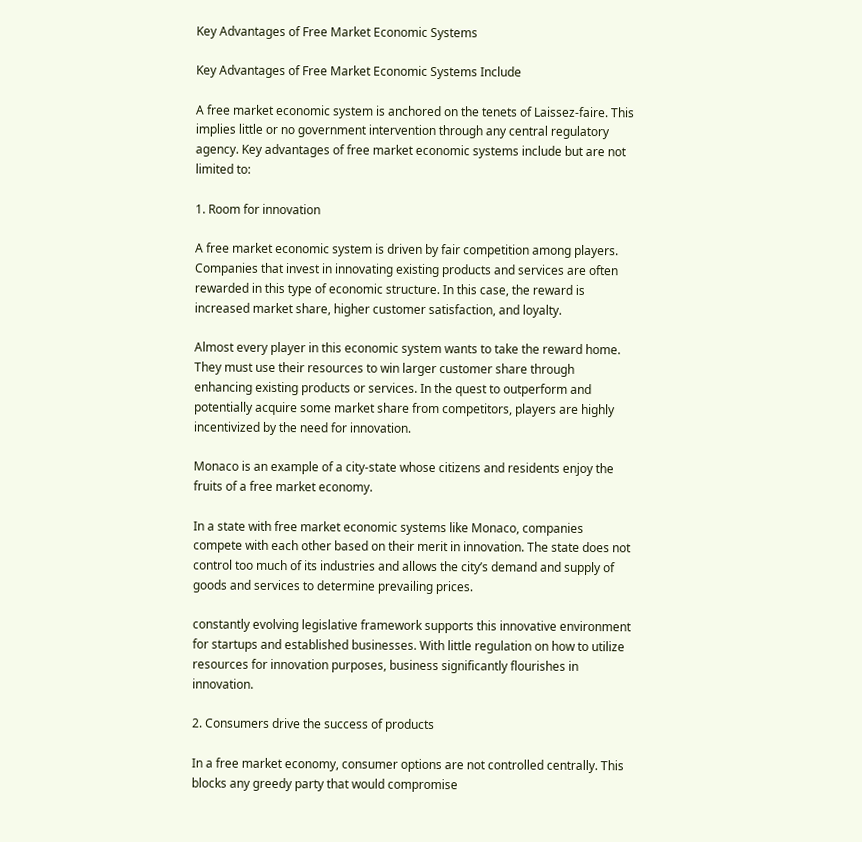Key Advantages of Free Market Economic Systems

Key Advantages of Free Market Economic Systems Include

A free market economic system is anchored on the tenets of Laissez-faire. This implies little or no government intervention through any central regulatory agency. Key advantages of free market economic systems include but are not limited to:

1. Room for innovation

A free market economic system is driven by fair competition among players. Companies that invest in innovating existing products and services are often rewarded in this type of economic structure. In this case, the reward is increased market share, higher customer satisfaction, and loyalty.

Almost every player in this economic system wants to take the reward home. They must use their resources to win larger customer share through enhancing existing products or services. In the quest to outperform and potentially acquire some market share from competitors, players are highly incentivized by the need for innovation.

Monaco is an example of a city-state whose citizens and residents enjoy the fruits of a free market economy.

In a state with free market economic systems like Monaco, companies compete with each other based on their merit in innovation. The state does not control too much of its industries and allows the city’s demand and supply of goods and services to determine prevailing prices.

constantly evolving legislative framework supports this innovative environment for startups and established businesses. With little regulation on how to utilize resources for innovation purposes, business significantly flourishes in innovation.

2. Consumers drive the success of products

In a free market economy, consumer options are not controlled centrally. This blocks any greedy party that would compromise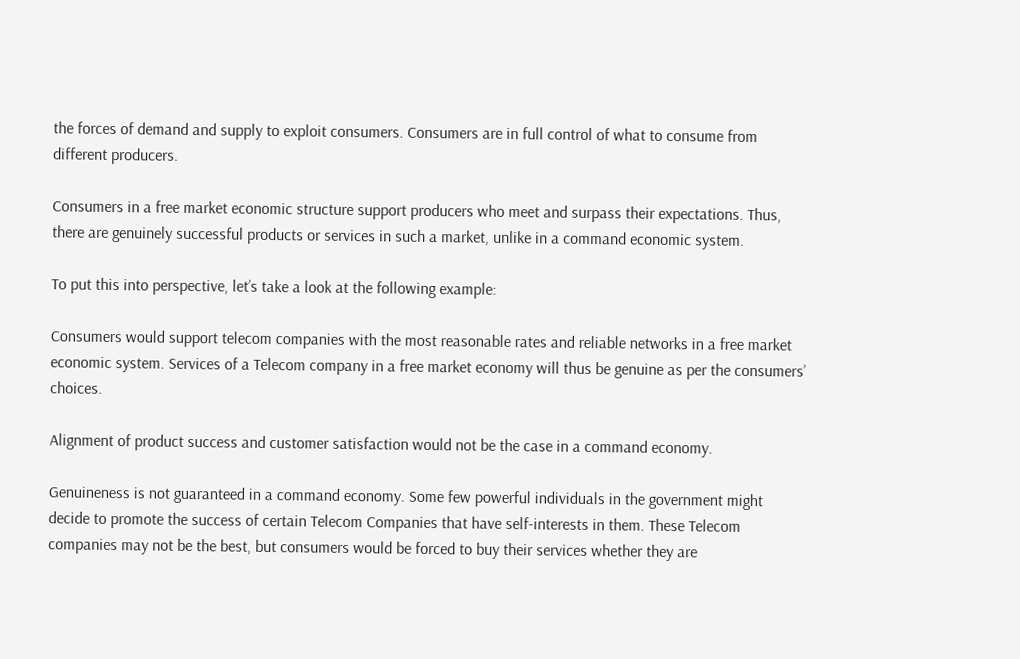the forces of demand and supply to exploit consumers. Consumers are in full control of what to consume from different producers.

Consumers in a free market economic structure support producers who meet and surpass their expectations. Thus, there are genuinely successful products or services in such a market, unlike in a command economic system.

To put this into perspective, let’s take a look at the following example:

Consumers would support telecom companies with the most reasonable rates and reliable networks in a free market economic system. Services of a Telecom company in a free market economy will thus be genuine as per the consumers’ choices.

Alignment of product success and customer satisfaction would not be the case in a command economy.

Genuineness is not guaranteed in a command economy. Some few powerful individuals in the government might decide to promote the success of certain Telecom Companies that have self-interests in them. These Telecom companies may not be the best, but consumers would be forced to buy their services whether they are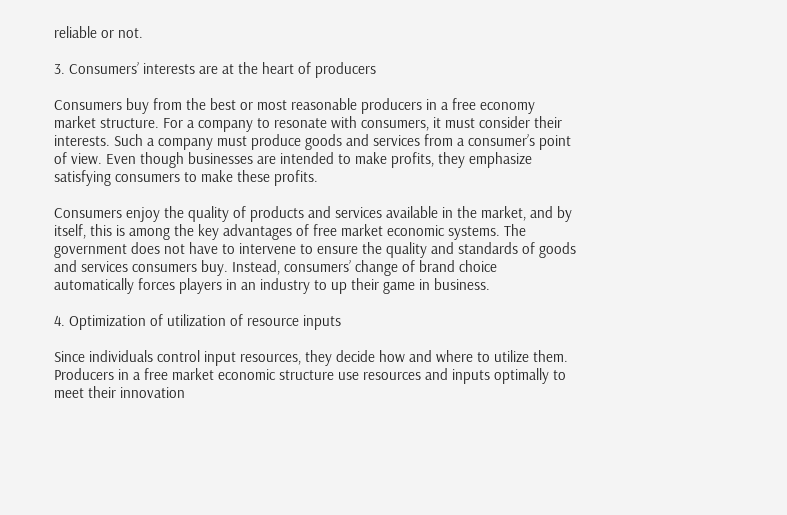reliable or not.

3. Consumers’ interests are at the heart of producers

Consumers buy from the best or most reasonable producers in a free economy market structure. For a company to resonate with consumers, it must consider their interests. Such a company must produce goods and services from a consumer’s point of view. Even though businesses are intended to make profits, they emphasize satisfying consumers to make these profits.

Consumers enjoy the quality of products and services available in the market, and by itself, this is among the key advantages of free market economic systems. The government does not have to intervene to ensure the quality and standards of goods and services consumers buy. Instead, consumers’ change of brand choice automatically forces players in an industry to up their game in business.

4. Optimization of utilization of resource inputs

Since individuals control input resources, they decide how and where to utilize them. Producers in a free market economic structure use resources and inputs optimally to meet their innovation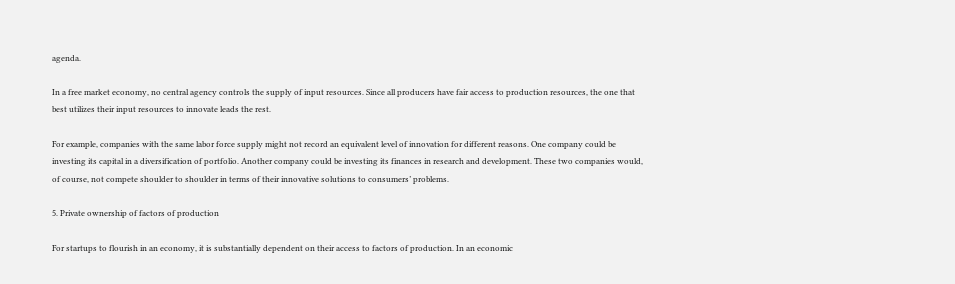agenda.

In a free market economy, no central agency controls the supply of input resources. Since all producers have fair access to production resources, the one that best utilizes their input resources to innovate leads the rest.

For example, companies with the same labor force supply might not record an equivalent level of innovation for different reasons. One company could be investing its capital in a diversification of portfolio. Another company could be investing its finances in research and development. These two companies would, of course, not compete shoulder to shoulder in terms of their innovative solutions to consumers’ problems.

5. Private ownership of factors of production

For startups to flourish in an economy, it is substantially dependent on their access to factors of production. In an economic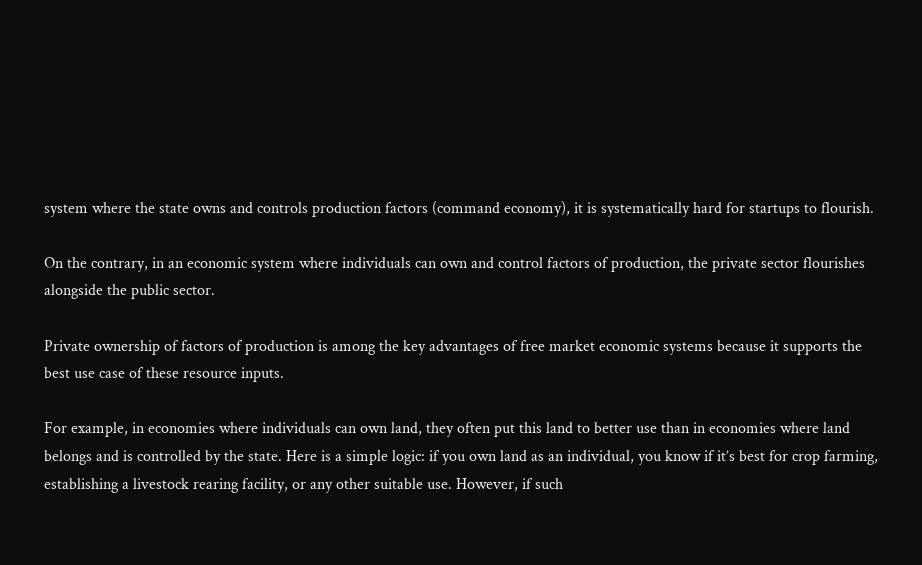system where the state owns and controls production factors (command economy), it is systematically hard for startups to flourish.

On the contrary, in an economic system where individuals can own and control factors of production, the private sector flourishes alongside the public sector.

Private ownership of factors of production is among the key advantages of free market economic systems because it supports the best use case of these resource inputs.

For example, in economies where individuals can own land, they often put this land to better use than in economies where land belongs and is controlled by the state. Here is a simple logic: if you own land as an individual, you know if it’s best for crop farming, establishing a livestock rearing facility, or any other suitable use. However, if such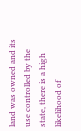land was owned and its use controlled by the state, there is a high likelihood of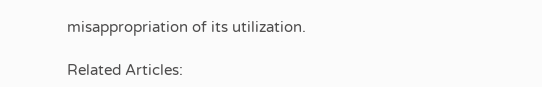misappropriation of its utilization.

Related Articles: